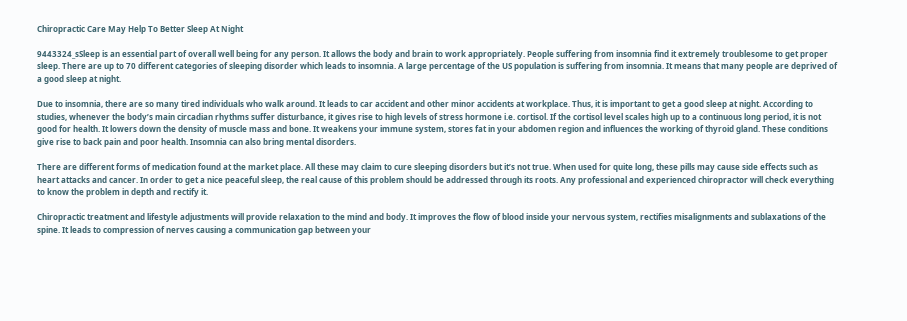Chiropractic Care May Help To Better Sleep At Night

9443324_sSleep is an essential part of overall well being for any person. It allows the body and brain to work appropriately. People suffering from insomnia find it extremely troublesome to get proper sleep. There are up to 70 different categories of sleeping disorder which leads to insomnia. A large percentage of the US population is suffering from insomnia. It means that many people are deprived of a good sleep at night.

Due to insomnia, there are so many tired individuals who walk around. It leads to car accident and other minor accidents at workplace. Thus, it is important to get a good sleep at night. According to studies, whenever the body’s main circadian rhythms suffer disturbance, it gives rise to high levels of stress hormone i.e. cortisol. If the cortisol level scales high up to a continuous long period, it is not good for health. It lowers down the density of muscle mass and bone. It weakens your immune system, stores fat in your abdomen region and influences the working of thyroid gland. These conditions give rise to back pain and poor health. Insomnia can also bring mental disorders.

There are different forms of medication found at the market place. All these may claim to cure sleeping disorders but it’s not true. When used for quite long, these pills may cause side effects such as heart attacks and cancer. In order to get a nice peaceful sleep, the real cause of this problem should be addressed through its roots. Any professional and experienced chiropractor will check everything to know the problem in depth and rectify it.

Chiropractic treatment and lifestyle adjustments will provide relaxation to the mind and body. It improves the flow of blood inside your nervous system, rectifies misalignments and sublaxations of the spine. It leads to compression of nerves causing a communication gap between your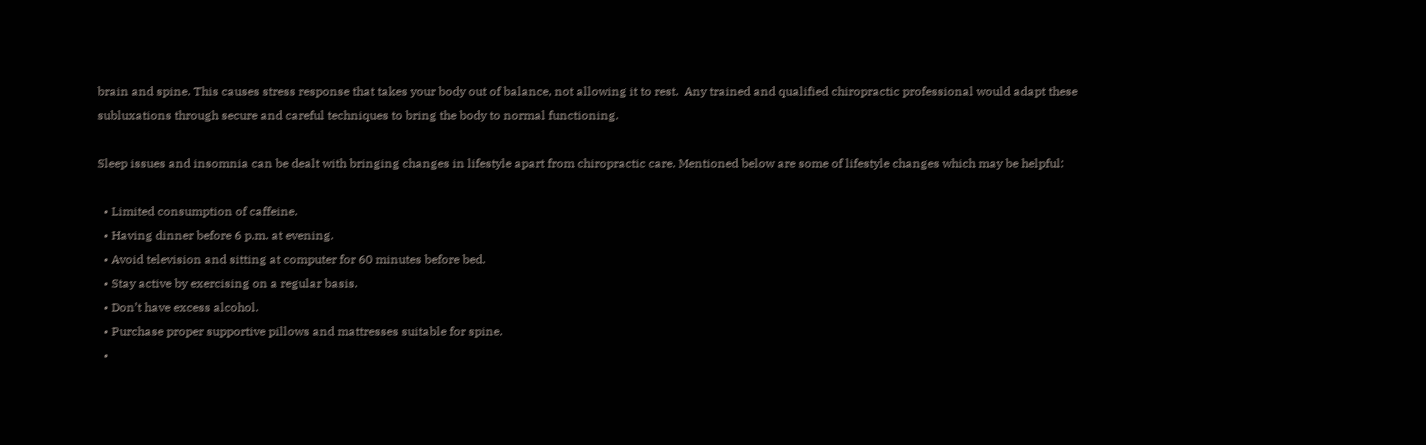brain and spine. This causes stress response that takes your body out of balance, not allowing it to rest.  Any trained and qualified chiropractic professional would adapt these subluxations through secure and careful techniques to bring the body to normal functioning.

Sleep issues and insomnia can be dealt with bringing changes in lifestyle apart from chiropractic care. Mentioned below are some of lifestyle changes which may be helpful:

  • Limited consumption of caffeine.
  • Having dinner before 6 p.m. at evening.
  • Avoid television and sitting at computer for 60 minutes before bed.
  • Stay active by exercising on a regular basis.
  • Don’t have excess alcohol.
  • Purchase proper supportive pillows and mattresses suitable for spine.
  •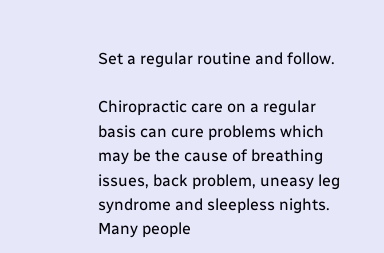Set a regular routine and follow.

Chiropractic care on a regular basis can cure problems which may be the cause of breathing issues, back problem, uneasy leg syndrome and sleepless nights. Many people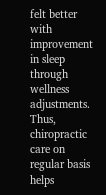felt better with improvement in sleep through wellness adjustments. Thus, chiropractic care on regular basis helps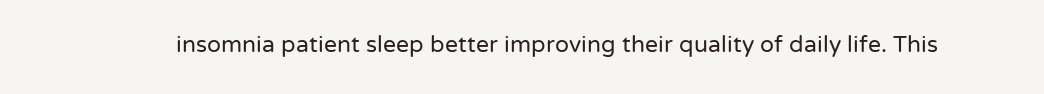insomnia patient sleep better improving their quality of daily life. This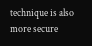technique is also more secure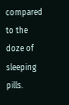compared to the doze of sleeping pills.